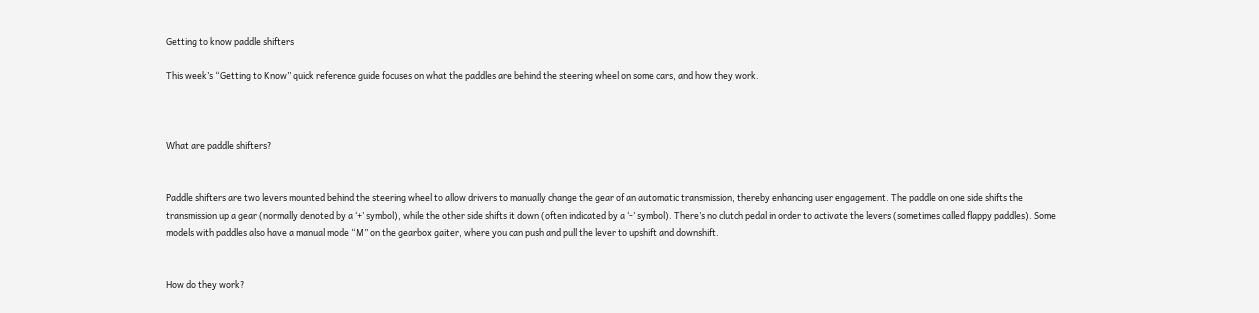Getting to know paddle shifters

This week’s “Getting to Know” quick reference guide focuses on what the paddles are behind the steering wheel on some cars, and how they work.



What are paddle shifters?


Paddle shifters are two levers mounted behind the steering wheel to allow drivers to manually change the gear of an automatic transmission, thereby enhancing user engagement. The paddle on one side shifts the transmission up a gear (normally denoted by a ‘+’ symbol), while the other side shifts it down (often indicated by a ‘-’ symbol). There’s no clutch pedal in order to activate the levers (sometimes called flappy paddles). Some models with paddles also have a manual mode “M” on the gearbox gaiter, where you can push and pull the lever to upshift and downshift.


How do they work?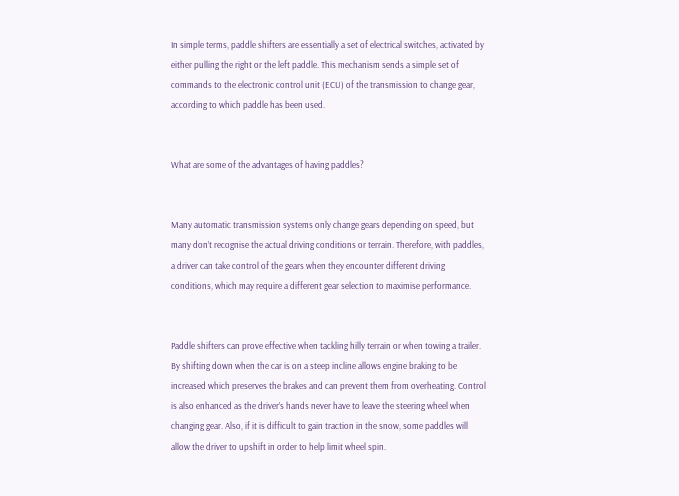In simple terms, paddle shifters are essentially a set of electrical switches, activated by either pulling the right or the left paddle. This mechanism sends a simple set of commands to the electronic control unit (ECU) of the transmission to change gear, according to which paddle has been used.


What are some of the advantages of having paddles?


Many automatic transmission systems only change gears depending on speed, but many don’t recognise the actual driving conditions or terrain. Therefore, with paddles, a driver can take control of the gears when they encounter different driving conditions, which may require a different gear selection to maximise performance.


Paddle shifters can prove effective when tackling hilly terrain or when towing a trailer. By shifting down when the car is on a steep incline allows engine braking to be increased which preserves the brakes and can prevent them from overheating. Control is also enhanced as the driver’s hands never have to leave the steering wheel when changing gear. Also, if it is difficult to gain traction in the snow, some paddles will allow the driver to upshift in order to help limit wheel spin.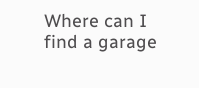Where can I find a garage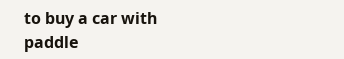to buy a car with paddle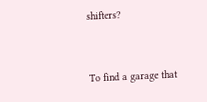shifters?


To find a garage that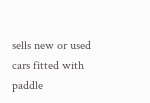sells new or used cars fitted with paddle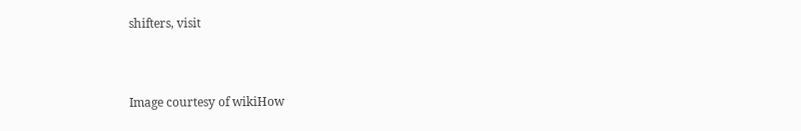shifters, visit



Image courtesy of wikiHow